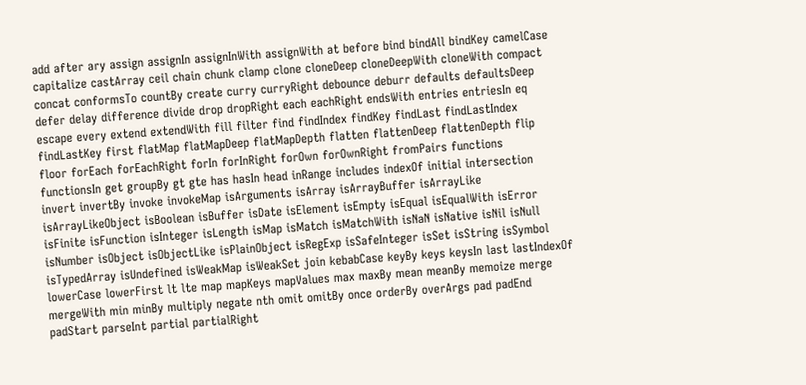add after ary assign assignIn assignInWith assignWith at before bind bindAll bindKey camelCase capitalize castArray ceil chain chunk clamp clone cloneDeep cloneDeepWith cloneWith compact concat conformsTo countBy create curry curryRight debounce deburr defaults defaultsDeep defer delay difference divide drop dropRight each eachRight endsWith entries entriesIn eq escape every extend extendWith fill filter find findIndex findKey findLast findLastIndex findLastKey first flatMap flatMapDeep flatMapDepth flatten flattenDeep flattenDepth flip floor forEach forEachRight forIn forInRight forOwn forOwnRight fromPairs functions functionsIn get groupBy gt gte has hasIn head inRange includes indexOf initial intersection invert invertBy invoke invokeMap isArguments isArray isArrayBuffer isArrayLike isArrayLikeObject isBoolean isBuffer isDate isElement isEmpty isEqual isEqualWith isError isFinite isFunction isInteger isLength isMap isMatch isMatchWith isNaN isNative isNil isNull isNumber isObject isObjectLike isPlainObject isRegExp isSafeInteger isSet isString isSymbol isTypedArray isUndefined isWeakMap isWeakSet join kebabCase keyBy keys keysIn last lastIndexOf lowerCase lowerFirst lt lte map mapKeys mapValues max maxBy mean meanBy memoize merge mergeWith min minBy multiply negate nth omit omitBy once orderBy overArgs pad padEnd padStart parseInt partial partialRight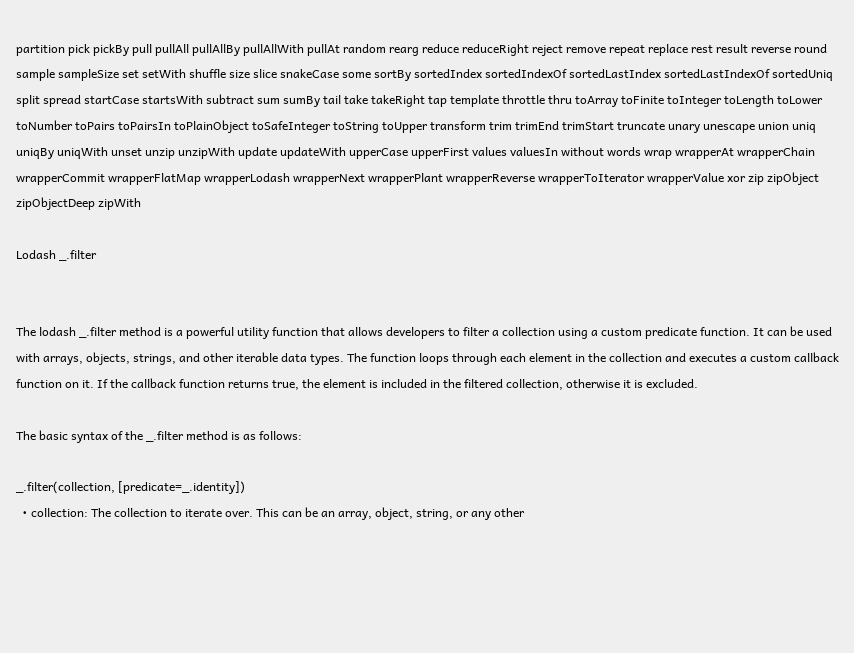partition pick pickBy pull pullAll pullAllBy pullAllWith pullAt random rearg reduce reduceRight reject remove repeat replace rest result reverse round sample sampleSize set setWith shuffle size slice snakeCase some sortBy sortedIndex sortedIndexOf sortedLastIndex sortedLastIndexOf sortedUniq split spread startCase startsWith subtract sum sumBy tail take takeRight tap template throttle thru toArray toFinite toInteger toLength toLower toNumber toPairs toPairsIn toPlainObject toSafeInteger toString toUpper transform trim trimEnd trimStart truncate unary unescape union uniq uniqBy uniqWith unset unzip unzipWith update updateWith upperCase upperFirst values valuesIn without words wrap wrapperAt wrapperChain wrapperCommit wrapperFlatMap wrapperLodash wrapperNext wrapperPlant wrapperReverse wrapperToIterator wrapperValue xor zip zipObject zipObjectDeep zipWith

Lodash _.filter


The lodash _.filter method is a powerful utility function that allows developers to filter a collection using a custom predicate function. It can be used with arrays, objects, strings, and other iterable data types. The function loops through each element in the collection and executes a custom callback function on it. If the callback function returns true, the element is included in the filtered collection, otherwise it is excluded.

The basic syntax of the _.filter method is as follows:

_.filter(collection, [predicate=_.identity])
  • collection: The collection to iterate over. This can be an array, object, string, or any other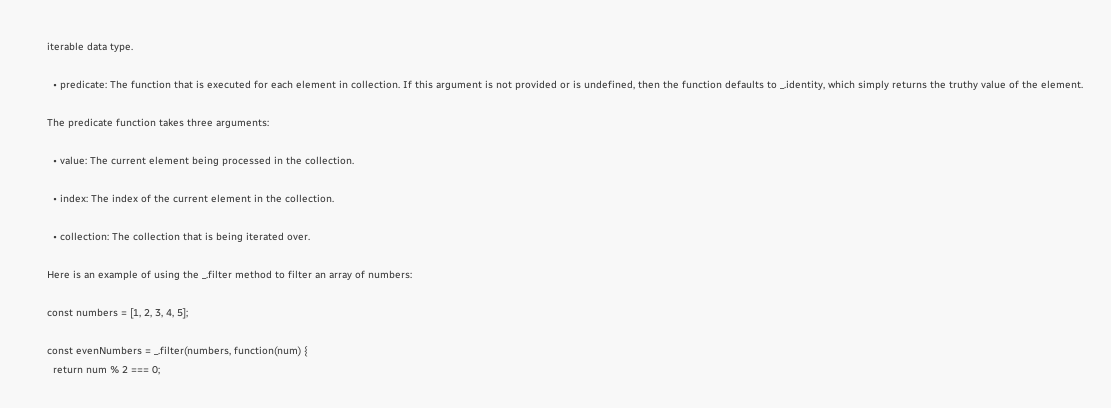iterable data type.

  • predicate: The function that is executed for each element in collection. If this argument is not provided or is undefined, then the function defaults to _.identity, which simply returns the truthy value of the element.

The predicate function takes three arguments:

  • value: The current element being processed in the collection.

  • index: The index of the current element in the collection.

  • collection: The collection that is being iterated over.

Here is an example of using the _.filter method to filter an array of numbers:

const numbers = [1, 2, 3, 4, 5];

const evenNumbers = _.filter(numbers, function(num) {
  return num % 2 === 0;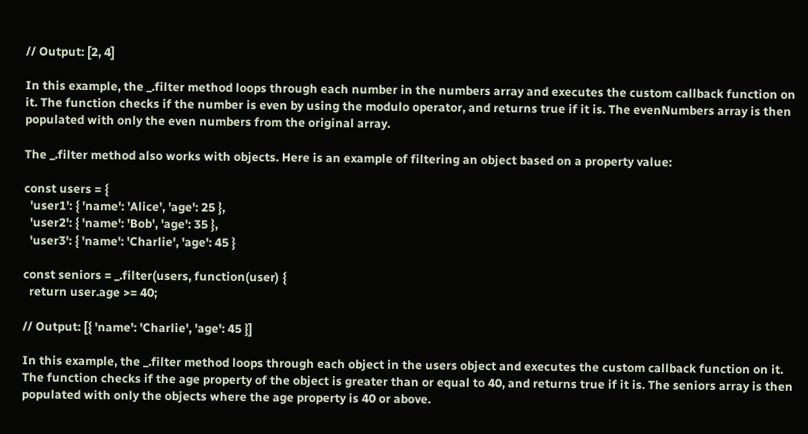// Output: [2, 4]

In this example, the _.filter method loops through each number in the numbers array and executes the custom callback function on it. The function checks if the number is even by using the modulo operator, and returns true if it is. The evenNumbers array is then populated with only the even numbers from the original array.

The _.filter method also works with objects. Here is an example of filtering an object based on a property value:

const users = {
  'user1': { 'name': 'Alice', 'age': 25 },
  'user2': { 'name': 'Bob', 'age': 35 },
  'user3': { 'name': 'Charlie', 'age': 45 }

const seniors = _.filter(users, function(user) {
  return user.age >= 40;

// Output: [{ 'name': 'Charlie', 'age': 45 }]

In this example, the _.filter method loops through each object in the users object and executes the custom callback function on it. The function checks if the age property of the object is greater than or equal to 40, and returns true if it is. The seniors array is then populated with only the objects where the age property is 40 or above.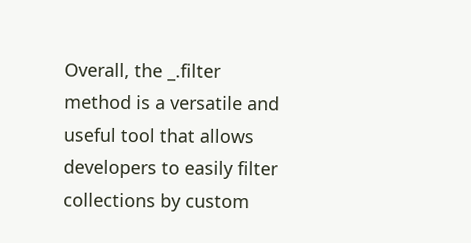Overall, the _.filter method is a versatile and useful tool that allows developers to easily filter collections by custom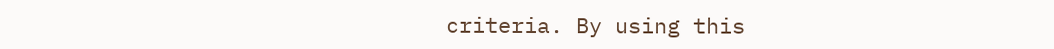criteria. By using this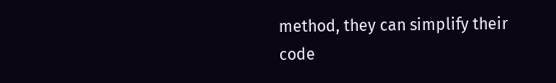method, they can simplify their code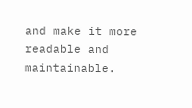and make it more readable and maintainable.